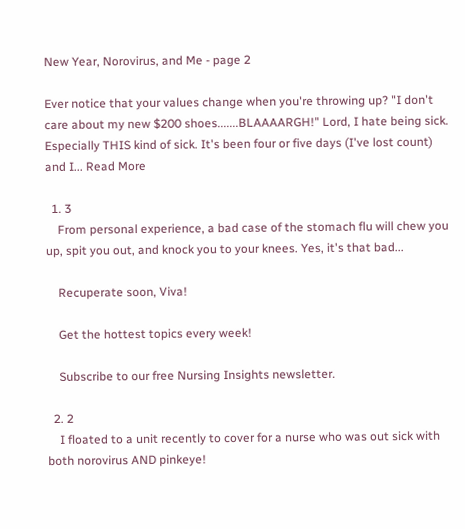New Year, Norovirus, and Me - page 2

Ever notice that your values change when you're throwing up? "I don't care about my new $200 shoes.......BLAAAARGH!" Lord, I hate being sick. Especially THIS kind of sick. It's been four or five days (I've lost count) and I... Read More

  1. 3
    From personal experience, a bad case of the stomach flu will chew you up, spit you out, and knock you to your knees. Yes, it's that bad...

    Recuperate soon, Viva!

    Get the hottest topics every week!

    Subscribe to our free Nursing Insights newsletter.

  2. 2
    I floated to a unit recently to cover for a nurse who was out sick with both norovirus AND pinkeye!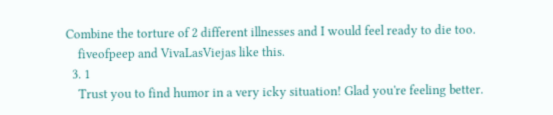Combine the torture of 2 different illnesses and I would feel ready to die too.
    fiveofpeep and VivaLasViejas like this.
  3. 1
    Trust you to find humor in a very icky situation! Glad you're feeling better.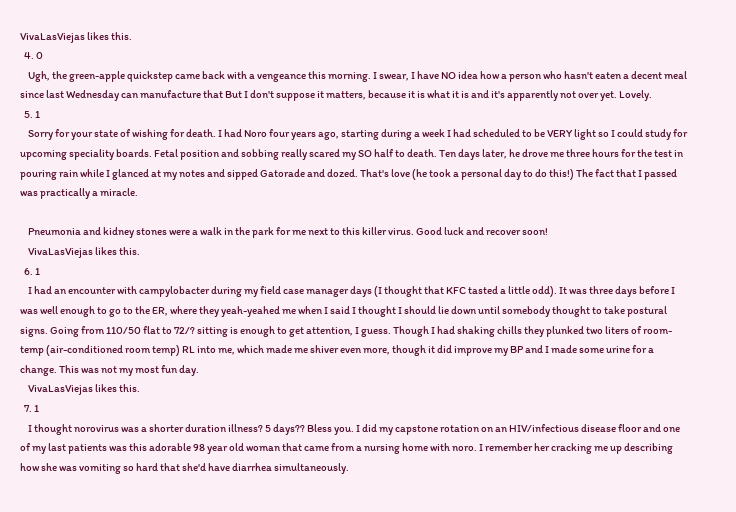VivaLasViejas likes this.
  4. 0
    Ugh, the green-apple quickstep came back with a vengeance this morning. I swear, I have NO idea how a person who hasn't eaten a decent meal since last Wednesday can manufacture that But I don't suppose it matters, because it is what it is and it's apparently not over yet. Lovely.
  5. 1
    Sorry for your state of wishing for death. I had Noro four years ago, starting during a week I had scheduled to be VERY light so I could study for upcoming speciality boards. Fetal position and sobbing really scared my SO half to death. Ten days later, he drove me three hours for the test in pouring rain while I glanced at my notes and sipped Gatorade and dozed. That's love (he took a personal day to do this!) The fact that I passed was practically a miracle.

    Pneumonia and kidney stones were a walk in the park for me next to this killer virus. Good luck and recover soon!
    VivaLasViejas likes this.
  6. 1
    I had an encounter with campylobacter during my field case manager days (I thought that KFC tasted a little odd). It was three days before I was well enough to go to the ER, where they yeah-yeahed me when I said I thought I should lie down until somebody thought to take postural signs. Going from 110/50 flat to 72/? sitting is enough to get attention, I guess. Though I had shaking chills they plunked two liters of room-temp (air-conditioned room temp) RL into me, which made me shiver even more, though it did improve my BP and I made some urine for a change. This was not my most fun day.
    VivaLasViejas likes this.
  7. 1
    I thought norovirus was a shorter duration illness? 5 days?? Bless you. I did my capstone rotation on an HIV/infectious disease floor and one of my last patients was this adorable 98 year old woman that came from a nursing home with noro. I remember her cracking me up describing how she was vomiting so hard that she'd have diarrhea simultaneously.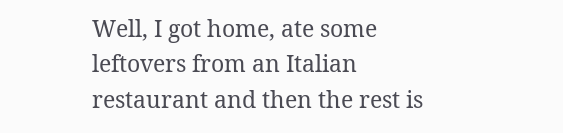Well, I got home, ate some leftovers from an Italian restaurant and then the rest is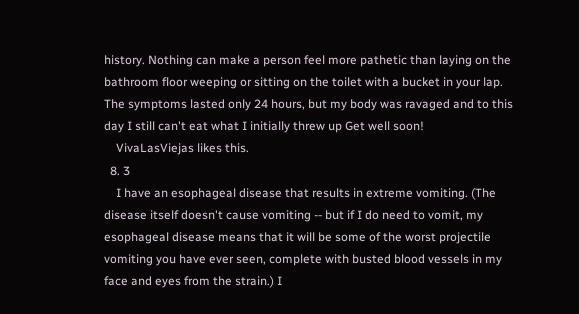history. Nothing can make a person feel more pathetic than laying on the bathroom floor weeping or sitting on the toilet with a bucket in your lap. The symptoms lasted only 24 hours, but my body was ravaged and to this day I still can't eat what I initially threw up Get well soon!
    VivaLasViejas likes this.
  8. 3
    I have an esophageal disease that results in extreme vomiting. (The disease itself doesn't cause vomiting -- but if I do need to vomit, my esophageal disease means that it will be some of the worst projectile vomiting you have ever seen, complete with busted blood vessels in my face and eyes from the strain.) I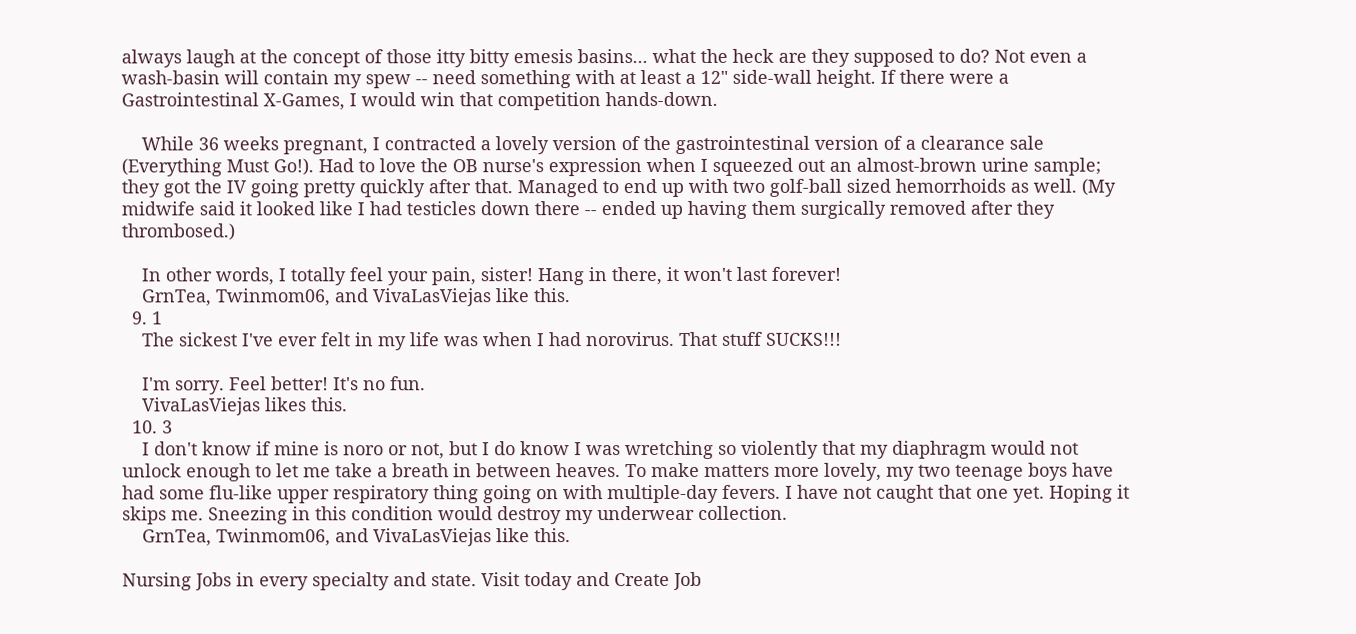always laugh at the concept of those itty bitty emesis basins... what the heck are they supposed to do? Not even a wash-basin will contain my spew -- need something with at least a 12" side-wall height. If there were a Gastrointestinal X-Games, I would win that competition hands-down.

    While 36 weeks pregnant, I contracted a lovely version of the gastrointestinal version of a clearance sale (Everything Must Go!). Had to love the OB nurse's expression when I squeezed out an almost-brown urine sample; they got the IV going pretty quickly after that. Managed to end up with two golf-ball sized hemorrhoids as well. (My midwife said it looked like I had testicles down there -- ended up having them surgically removed after they thrombosed.)

    In other words, I totally feel your pain, sister! Hang in there, it won't last forever!
    GrnTea, Twinmom06, and VivaLasViejas like this.
  9. 1
    The sickest I've ever felt in my life was when I had norovirus. That stuff SUCKS!!!

    I'm sorry. Feel better! It's no fun.
    VivaLasViejas likes this.
  10. 3
    I don't know if mine is noro or not, but I do know I was wretching so violently that my diaphragm would not unlock enough to let me take a breath in between heaves. To make matters more lovely, my two teenage boys have had some flu-like upper respiratory thing going on with multiple-day fevers. I have not caught that one yet. Hoping it skips me. Sneezing in this condition would destroy my underwear collection.
    GrnTea, Twinmom06, and VivaLasViejas like this.

Nursing Jobs in every specialty and state. Visit today and Create Job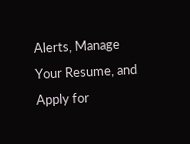Alerts, Manage Your Resume, and Apply for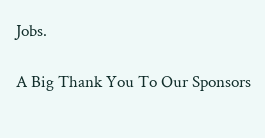Jobs.

A Big Thank You To Our Sponsors